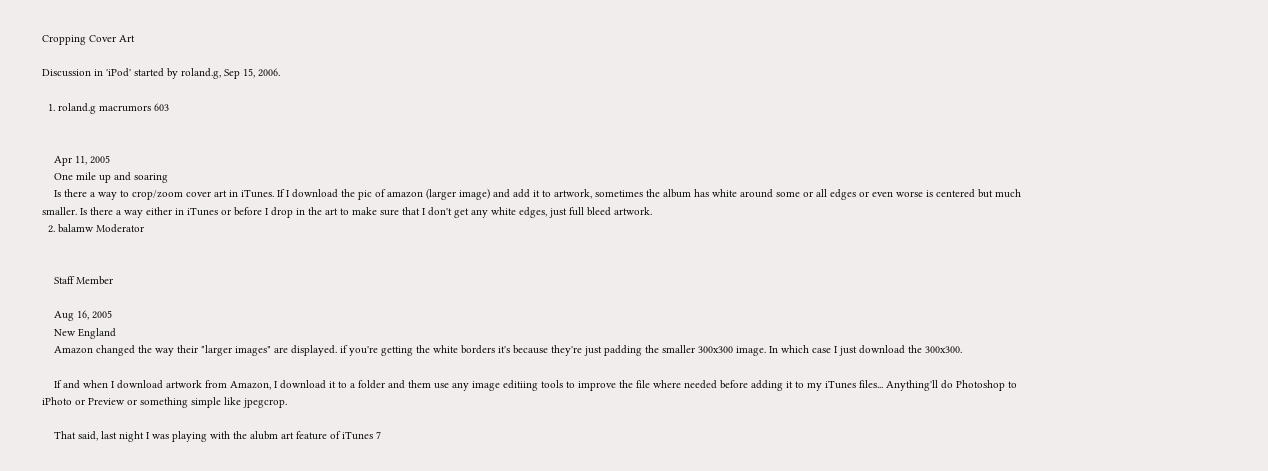Cropping Cover Art

Discussion in 'iPod' started by roland.g, Sep 15, 2006.

  1. roland.g macrumors 603


    Apr 11, 2005
    One mile up and soaring
    Is there a way to crop/zoom cover art in iTunes. If I download the pic of amazon (larger image) and add it to artwork, sometimes the album has white around some or all edges or even worse is centered but much smaller. Is there a way either in iTunes or before I drop in the art to make sure that I don't get any white edges, just full bleed artwork.
  2. balamw Moderator


    Staff Member

    Aug 16, 2005
    New England
    Amazon changed the way their "larger images" are displayed. if you're getting the white borders it's because they're just padding the smaller 300x300 image. In which case I just download the 300x300.

    If and when I download artwork from Amazon, I download it to a folder and them use any image editiing tools to improve the file where needed before adding it to my iTunes files... Anything'll do Photoshop to iPhoto or Preview or something simple like jpegcrop.

    That said, last night I was playing with the alubm art feature of iTunes 7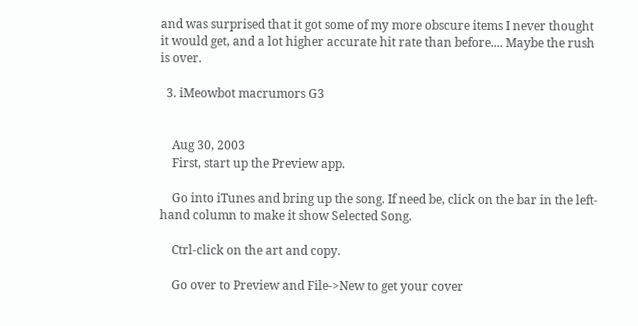and was surprised that it got some of my more obscure items I never thought it would get, and a lot higher accurate hit rate than before.... Maybe the rush is over.

  3. iMeowbot macrumors G3


    Aug 30, 2003
    First, start up the Preview app.

    Go into iTunes and bring up the song. If need be, click on the bar in the left-hand column to make it show Selected Song.

    Ctrl-click on the art and copy.

    Go over to Preview and File->New to get your cover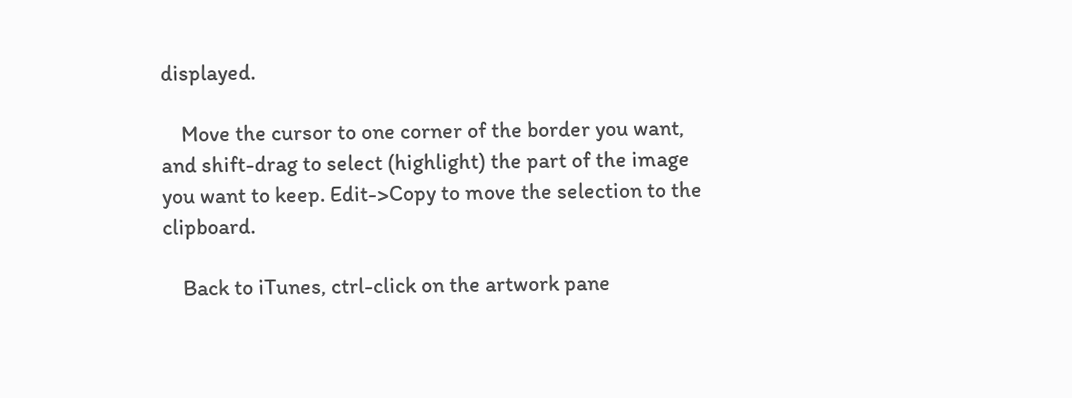displayed.

    Move the cursor to one corner of the border you want, and shift-drag to select (highlight) the part of the image you want to keep. Edit->Copy to move the selection to the clipboard.

    Back to iTunes, ctrl-click on the artwork pane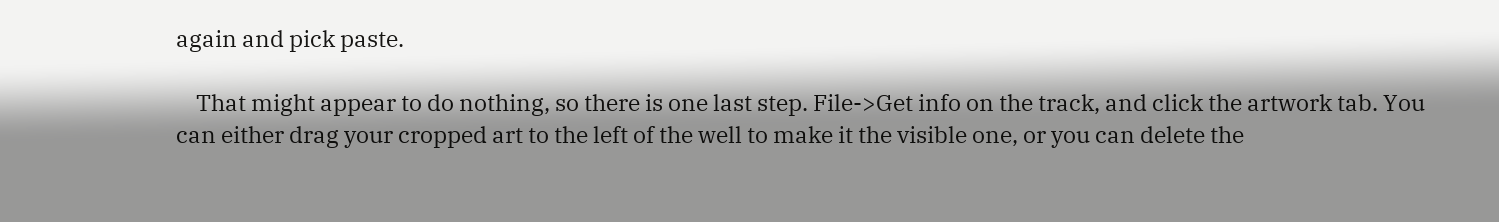again and pick paste.

    That might appear to do nothing, so there is one last step. File->Get info on the track, and click the artwork tab. You can either drag your cropped art to the left of the well to make it the visible one, or you can delete the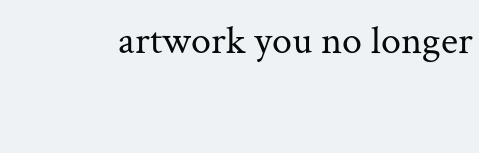artwork you no longer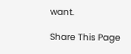want.

Share This Page